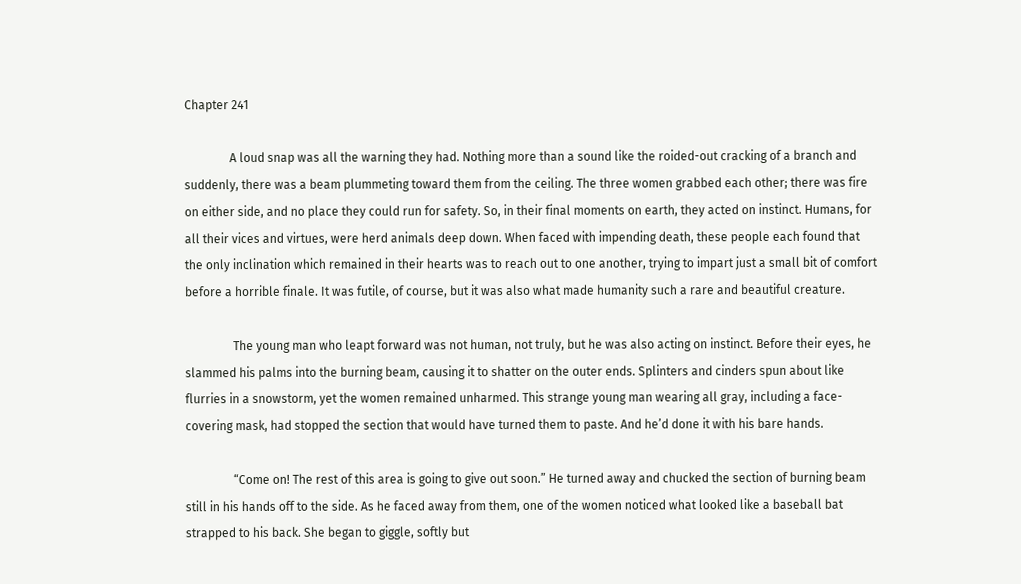Chapter 241

               A loud snap was all the warning they had. Nothing more than a sound like the roided-out cracking of a branch and suddenly, there was a beam plummeting toward them from the ceiling. The three women grabbed each other; there was fire on either side, and no place they could run for safety. So, in their final moments on earth, they acted on instinct. Humans, for all their vices and virtues, were herd animals deep down. When faced with impending death, these people each found that the only inclination which remained in their hearts was to reach out to one another, trying to impart just a small bit of comfort before a horrible finale. It was futile, of course, but it was also what made humanity such a rare and beautiful creature.

                The young man who leapt forward was not human, not truly, but he was also acting on instinct. Before their eyes, he slammed his palms into the burning beam, causing it to shatter on the outer ends. Splinters and cinders spun about like flurries in a snowstorm, yet the women remained unharmed. This strange young man wearing all gray, including a face-covering mask, had stopped the section that would have turned them to paste. And he’d done it with his bare hands.

                “Come on! The rest of this area is going to give out soon.” He turned away and chucked the section of burning beam still in his hands off to the side. As he faced away from them, one of the women noticed what looked like a baseball bat strapped to his back. She began to giggle, softly but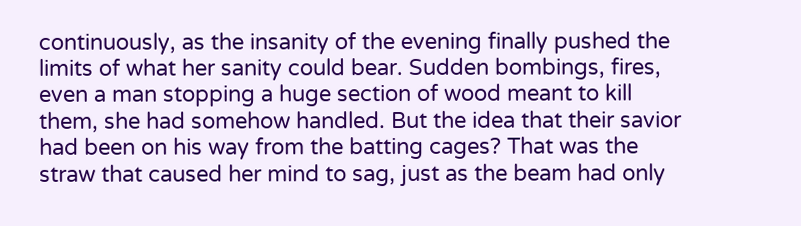continuously, as the insanity of the evening finally pushed the limits of what her sanity could bear. Sudden bombings, fires, even a man stopping a huge section of wood meant to kill them, she had somehow handled. But the idea that their savior had been on his way from the batting cages? That was the straw that caused her mind to sag, just as the beam had only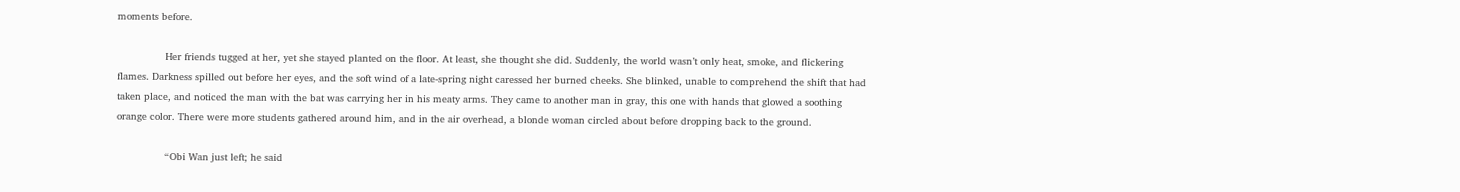moments before.

                Her friends tugged at her, yet she stayed planted on the floor. At least, she thought she did. Suddenly, the world wasn’t only heat, smoke, and flickering flames. Darkness spilled out before her eyes, and the soft wind of a late-spring night caressed her burned cheeks. She blinked, unable to comprehend the shift that had taken place, and noticed the man with the bat was carrying her in his meaty arms. They came to another man in gray, this one with hands that glowed a soothing orange color. There were more students gathered around him, and in the air overhead, a blonde woman circled about before dropping back to the ground.

                “Obi Wan just left; he said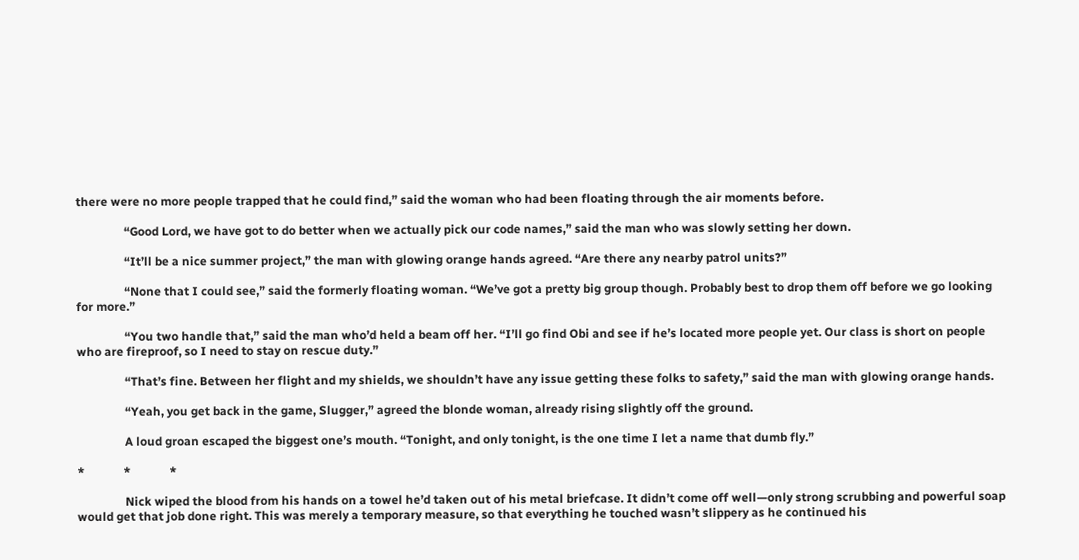there were no more people trapped that he could find,” said the woman who had been floating through the air moments before.

                “Good Lord, we have got to do better when we actually pick our code names,” said the man who was slowly setting her down.

                “It’ll be a nice summer project,” the man with glowing orange hands agreed. “Are there any nearby patrol units?”

                “None that I could see,” said the formerly floating woman. “We’ve got a pretty big group though. Probably best to drop them off before we go looking for more.”

                “You two handle that,” said the man who’d held a beam off her. “I’ll go find Obi and see if he’s located more people yet. Our class is short on people who are fireproof, so I need to stay on rescue duty.”

                “That’s fine. Between her flight and my shields, we shouldn’t have any issue getting these folks to safety,” said the man with glowing orange hands.

                “Yeah, you get back in the game, Slugger,” agreed the blonde woman, already rising slightly off the ground.

                A loud groan escaped the biggest one’s mouth. “Tonight, and only tonight, is the one time I let a name that dumb fly.”

*             *             *

                Nick wiped the blood from his hands on a towel he’d taken out of his metal briefcase. It didn’t come off well—only strong scrubbing and powerful soap would get that job done right. This was merely a temporary measure, so that everything he touched wasn’t slippery as he continued his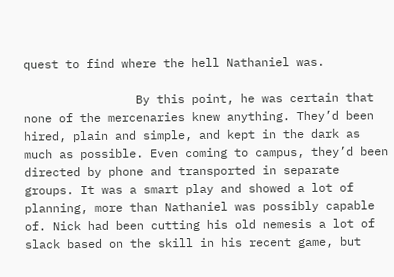quest to find where the hell Nathaniel was.

                By this point, he was certain that none of the mercenaries knew anything. They’d been hired, plain and simple, and kept in the dark as much as possible. Even coming to campus, they’d been directed by phone and transported in separate groups. It was a smart play and showed a lot of planning, more than Nathaniel was possibly capable of. Nick had been cutting his old nemesis a lot of slack based on the skill in his recent game, but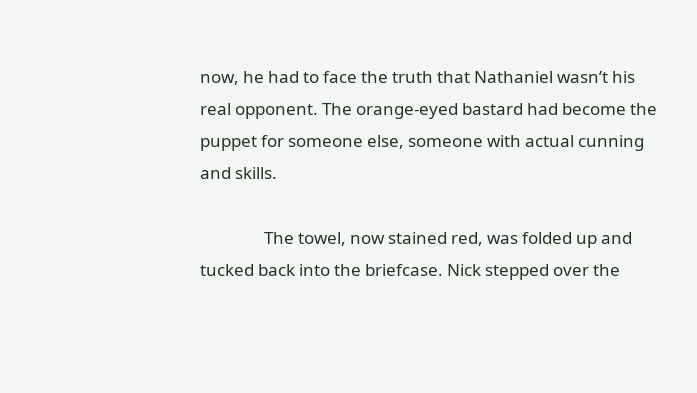now, he had to face the truth that Nathaniel wasn’t his real opponent. The orange-eyed bastard had become the puppet for someone else, someone with actual cunning and skills.

                The towel, now stained red, was folded up and tucked back into the briefcase. Nick stepped over the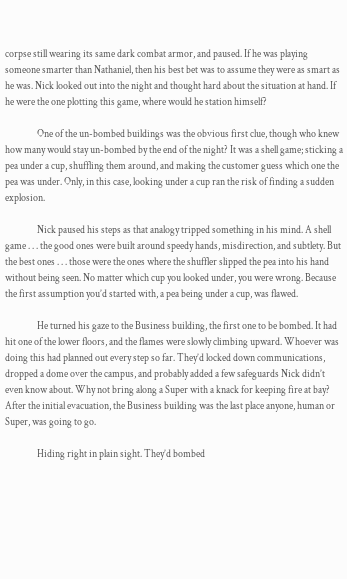corpse still wearing its same dark combat armor, and paused. If he was playing someone smarter than Nathaniel, then his best bet was to assume they were as smart as he was. Nick looked out into the night and thought hard about the situation at hand. If he were the one plotting this game, where would he station himself?

                One of the un-bombed buildings was the obvious first clue, though who knew how many would stay un-bombed by the end of the night? It was a shell game; sticking a pea under a cup, shuffling them around, and making the customer guess which one the pea was under. Only, in this case, looking under a cup ran the risk of finding a sudden explosion.

                Nick paused his steps as that analogy tripped something in his mind. A shell game . . . the good ones were built around speedy hands, misdirection, and subtlety. But the best ones . . . those were the ones where the shuffler slipped the pea into his hand without being seen. No matter which cup you looked under, you were wrong. Because the first assumption you’d started with, a pea being under a cup, was flawed.

                He turned his gaze to the Business building, the first one to be bombed. It had hit one of the lower floors, and the flames were slowly climbing upward. Whoever was doing this had planned out every step so far. They’d locked down communications, dropped a dome over the campus, and probably added a few safeguards Nick didn’t even know about. Why not bring along a Super with a knack for keeping fire at bay? After the initial evacuation, the Business building was the last place anyone, human or Super, was going to go.

                Hiding right in plain sight. They’d bombed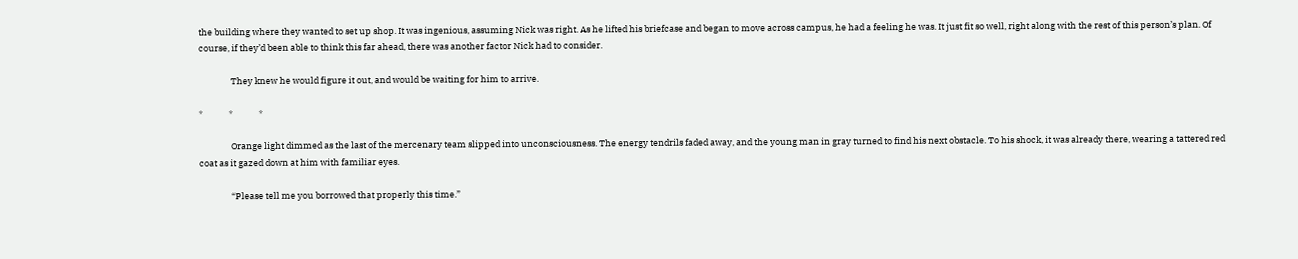the building where they wanted to set up shop. It was ingenious, assuming Nick was right. As he lifted his briefcase and began to move across campus, he had a feeling he was. It just fit so well, right along with the rest of this person’s plan. Of course, if they’d been able to think this far ahead, there was another factor Nick had to consider.

                They knew he would figure it out, and would be waiting for him to arrive.

*             *             *

                Orange light dimmed as the last of the mercenary team slipped into unconsciousness. The energy tendrils faded away, and the young man in gray turned to find his next obstacle. To his shock, it was already there, wearing a tattered red coat as it gazed down at him with familiar eyes.

                “Please tell me you borrowed that properly this time.”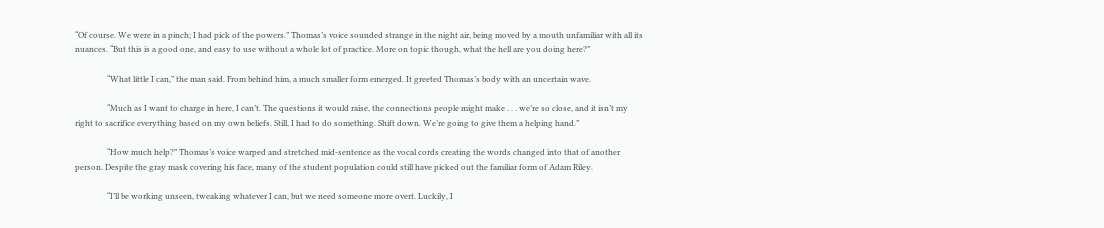“Of course. We were in a pinch; I had pick of the powers.” Thomas’s voice sounded strange in the night air, being moved by a mouth unfamiliar with all its nuances. “But this is a good one, and easy to use without a whole lot of practice. More on topic though, what the hell are you doing here?”

                “What little I can,” the man said. From behind him, a much smaller form emerged. It greeted Thomas’s body with an uncertain wave.

                “Much as I want to charge in here, I can’t. The questions it would raise, the connections people might make . . . we’re so close, and it isn’t my right to sacrifice everything based on my own beliefs. Still, I had to do something. Shift down. We’re going to give them a helping hand.”

                “How much help?” Thomas’s voice warped and stretched mid-sentence as the vocal cords creating the words changed into that of another person. Despite the gray mask covering his face, many of the student population could still have picked out the familiar form of Adam Riley.

                “I’ll be working unseen, tweaking whatever I can, but we need someone more overt. Luckily, I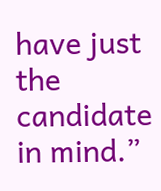have just the candidate in mind.”